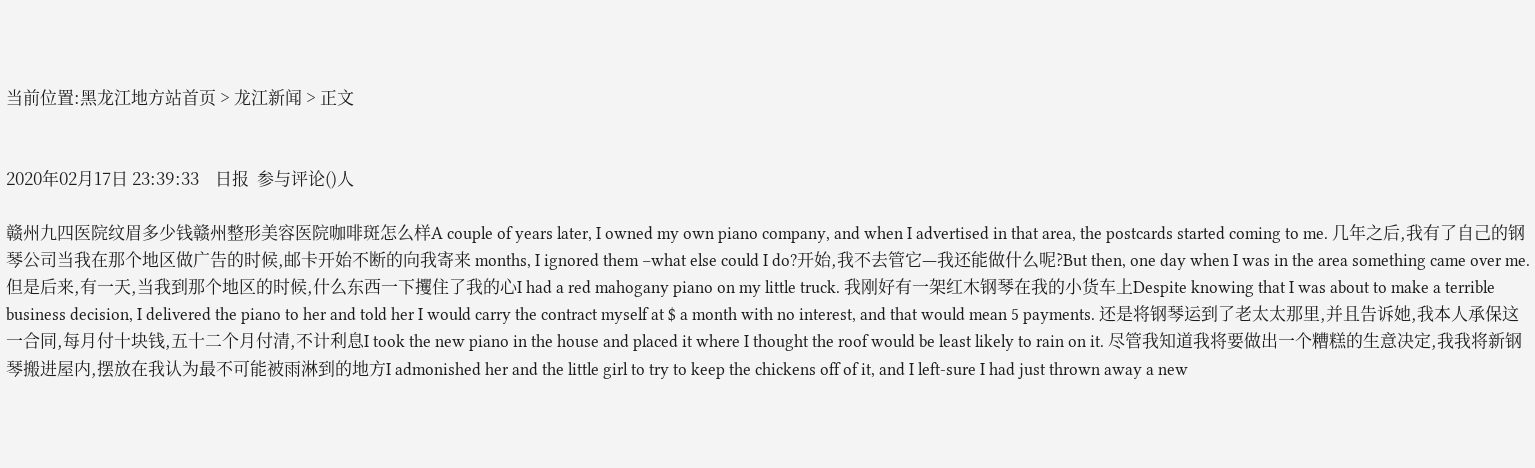当前位置:黑龙江地方站首页 > 龙江新闻 > 正文


2020年02月17日 23:39:33    日报  参与评论()人

赣州九四医院纹眉多少钱赣州整形美容医院咖啡斑怎么样A couple of years later, I owned my own piano company, and when I advertised in that area, the postcards started coming to me. 几年之后,我有了自己的钢琴公司当我在那个地区做广告的时候,邮卡开始不断的向我寄来 months, I ignored them –what else could I do?开始,我不去管它—我还能做什么呢?But then, one day when I was in the area something came over me. 但是后来,有一天,当我到那个地区的时候,什么东西一下攫住了我的心I had a red mahogany piano on my little truck. 我刚好有一架红木钢琴在我的小货车上Despite knowing that I was about to make a terrible business decision, I delivered the piano to her and told her I would carry the contract myself at $ a month with no interest, and that would mean 5 payments. 还是将钢琴运到了老太太那里,并且告诉她,我本人承保这一合同,每月付十块钱,五十二个月付清,不计利息I took the new piano in the house and placed it where I thought the roof would be least likely to rain on it. 尽管我知道我将要做出一个糟糕的生意决定,我我将新钢琴搬进屋内,摆放在我认为最不可能被雨淋到的地方I admonished her and the little girl to try to keep the chickens off of it, and I left-sure I had just thrown away a new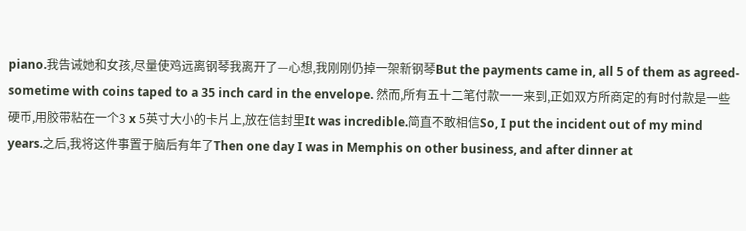piano.我告诫她和女孩,尽量使鸡远离钢琴我离开了—心想,我刚刚仍掉一架新钢琴But the payments came in, all 5 of them as agreed-sometime with coins taped to a 35 inch card in the envelope. 然而,所有五十二笔付款一一来到,正如双方所商定的有时付款是一些硬币,用胶带粘在一个3 x 5英寸大小的卡片上,放在信封里It was incredible.简直不敢相信So, I put the incident out of my mind years.之后,我将这件事置于脑后有年了Then one day I was in Memphis on other business, and after dinner at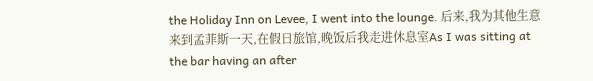the Holiday Inn on Levee, I went into the lounge. 后来,我为其他生意来到孟菲斯一天,在假日旅馆,晚饭后我走进休息室As I was sitting at the bar having an after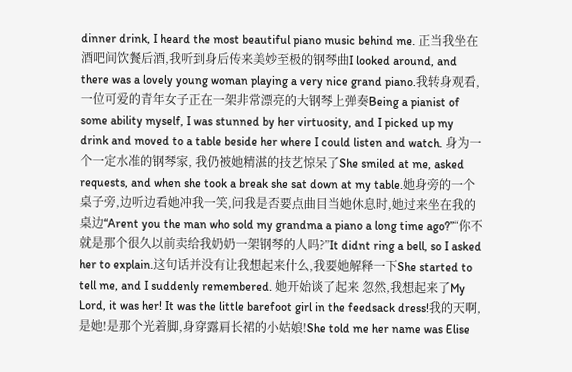dinner drink, I heard the most beautiful piano music behind me. 正当我坐在酒吧间饮餐后酒,我听到身后传来美妙至极的钢琴曲I looked around, and there was a lovely young woman playing a very nice grand piano.我转身观看,一位可爱的青年女子正在一架非常漂亮的大钢琴上弹奏Being a pianist of some ability myself, I was stunned by her virtuosity, and I picked up my drink and moved to a table beside her where I could listen and watch. 身为一个一定水准的钢琴家, 我仍被她精湛的技艺惊呆了She smiled at me, asked requests, and when she took a break she sat down at my table.她身旁的一个桌子旁,边听边看她冲我一笑,问我是否要点曲目当她休息时,她过来坐在我的桌边“Arent you the man who sold my grandma a piano a long time ago?”“你不就是那个很久以前卖给我奶奶一架钢琴的人吗?”It didnt ring a bell, so I asked her to explain.这句话并没有让我想起来什么,我要她解释一下She started to tell me, and I suddenly remembered. 她开始谈了起来 忽然,我想起来了My Lord, it was her! It was the little barefoot girl in the feedsack dress!我的天啊,是她!是那个光着脚,身穿露肩长裙的小姑娘!She told me her name was Elise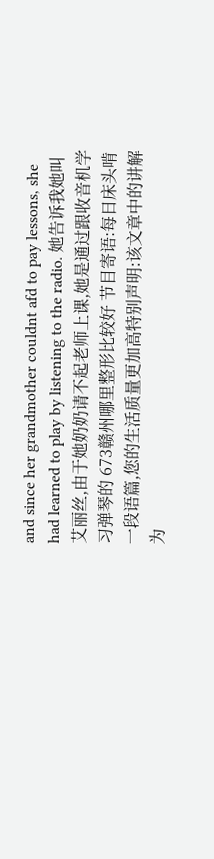and since her grandmother couldnt afd to pay lessons, she had learned to play by listening to the radio. 她告诉我她叫艾丽丝,由于她奶奶请不起老师上课,她是通过跟收音机学习弹琴的 673赣州哪里整形比较好 节目寄语:每日床头啃一段语篇,您的生活质量更加高特别声明:该文章中的讲解为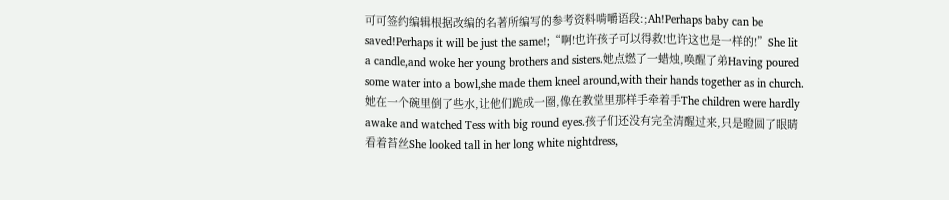可可签约编辑根据改编的名著所编写的参考资料啃嚼语段:;Ah!Perhaps baby can be saved!Perhaps it will be just the same!;“啊!也许孩子可以得救!也许这也是一样的!”She lit a candle,and woke her young brothers and sisters.她点燃了一蜡烛,唤醒了弟Having poured some water into a bowl,she made them kneel around,with their hands together as in church.她在一个碗里倒了些水,让他们跪成一圈,像在教堂里那样手牵着手The children were hardly awake and watched Tess with big round eyes.孩子们还没有完全清醒过来,只是瞪圆了眼睛看着苔丝She looked tall in her long white nightdress,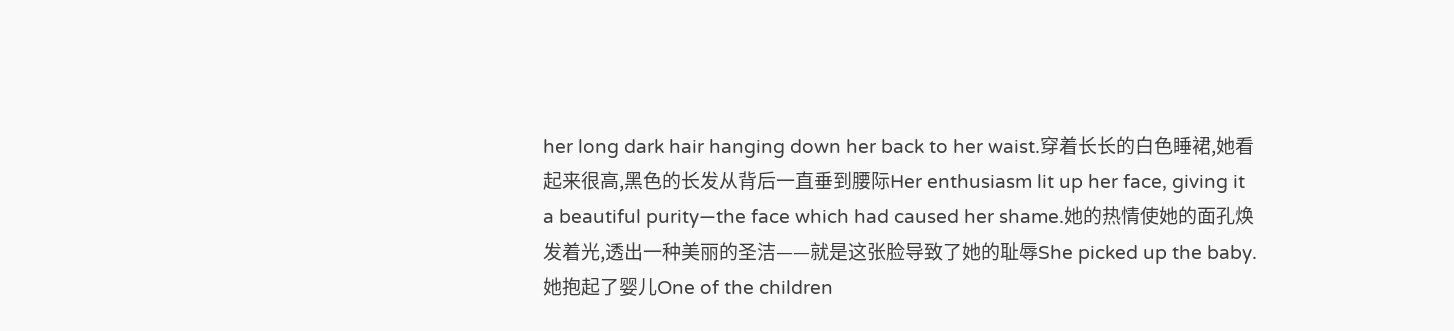her long dark hair hanging down her back to her waist.穿着长长的白色睡裙,她看起来很高,黑色的长发从背后一直垂到腰际Her enthusiasm lit up her face, giving it a beautiful purity—the face which had caused her shame.她的热情使她的面孔焕发着光,透出一种美丽的圣洁——就是这张脸导致了她的耻辱She picked up the baby.她抱起了婴儿One of the children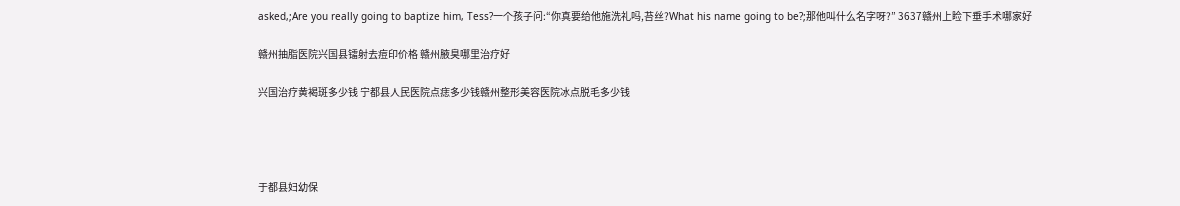asked,;Are you really going to baptize him, Tess?一个孩子问:“你真要给他施洗礼吗,苔丝?What his name going to be?;那他叫什么名字呀?” 3637赣州上睑下垂手术哪家好

赣州抽脂医院兴国县镭射去痘印价格 赣州腋臭哪里治疗好

兴国治疗黄褐斑多少钱 宁都县人民医院点痣多少钱赣州整形美容医院冰点脱毛多少钱




于都县妇幼保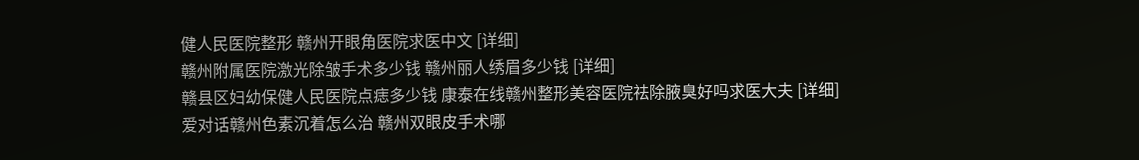健人民医院整形 赣州开眼角医院求医中文 [详细]
赣州附属医院激光除皱手术多少钱 赣州丽人绣眉多少钱 [详细]
赣县区妇幼保健人民医院点痣多少钱 康泰在线赣州整形美容医院祛除腋臭好吗求医大夫 [详细]
爱对话赣州色素沉着怎么治 赣州双眼皮手术哪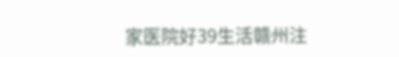家医院好39生活赣州注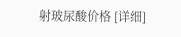射玻尿酸价格 [详细]